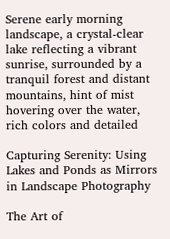Serene early morning landscape, a crystal-clear lake reflecting a vibrant sunrise, surrounded by a tranquil forest and distant mountains, hint of mist hovering over the water, rich colors and detailed

Capturing Serenity: Using Lakes and Ponds as Mirrors in Landscape Photography

The Art of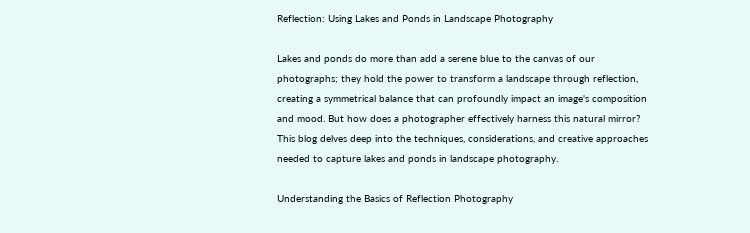Reflection: Using Lakes and Ponds in Landscape Photography

Lakes and ponds do more than add a serene blue to the canvas of our photographs; they hold the power to transform a landscape through reflection, creating a symmetrical balance that can profoundly impact an image's composition and mood. But how does a photographer effectively harness this natural mirror? This blog delves deep into the techniques, considerations, and creative approaches needed to capture lakes and ponds in landscape photography.

Understanding the Basics of Reflection Photography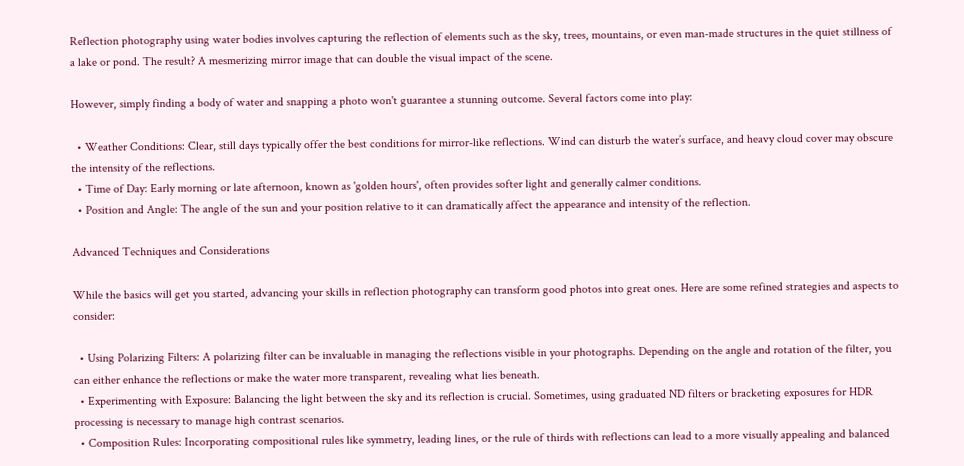Reflection photography using water bodies involves capturing the reflection of elements such as the sky, trees, mountains, or even man-made structures in the quiet stillness of a lake or pond. The result? A mesmerizing mirror image that can double the visual impact of the scene.

However, simply finding a body of water and snapping a photo won't guarantee a stunning outcome. Several factors come into play:

  • Weather Conditions: Clear, still days typically offer the best conditions for mirror-like reflections. Wind can disturb the water’s surface, and heavy cloud cover may obscure the intensity of the reflections.
  • Time of Day: Early morning or late afternoon, known as 'golden hours', often provides softer light and generally calmer conditions.
  • Position and Angle: The angle of the sun and your position relative to it can dramatically affect the appearance and intensity of the reflection.

Advanced Techniques and Considerations

While the basics will get you started, advancing your skills in reflection photography can transform good photos into great ones. Here are some refined strategies and aspects to consider:

  • Using Polarizing Filters: A polarizing filter can be invaluable in managing the reflections visible in your photographs. Depending on the angle and rotation of the filter, you can either enhance the reflections or make the water more transparent, revealing what lies beneath.
  • Experimenting with Exposure: Balancing the light between the sky and its reflection is crucial. Sometimes, using graduated ND filters or bracketing exposures for HDR processing is necessary to manage high contrast scenarios.
  • Composition Rules: Incorporating compositional rules like symmetry, leading lines, or the rule of thirds with reflections can lead to a more visually appealing and balanced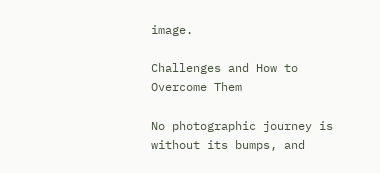image.

Challenges and How to Overcome Them

No photographic journey is without its bumps, and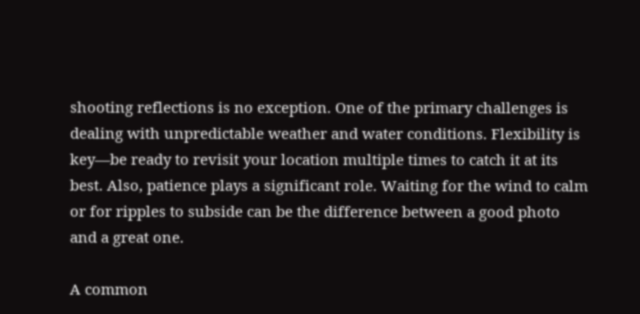shooting reflections is no exception. One of the primary challenges is dealing with unpredictable weather and water conditions. Flexibility is key—be ready to revisit your location multiple times to catch it at its best. Also, patience plays a significant role. Waiting for the wind to calm or for ripples to subside can be the difference between a good photo and a great one.

A common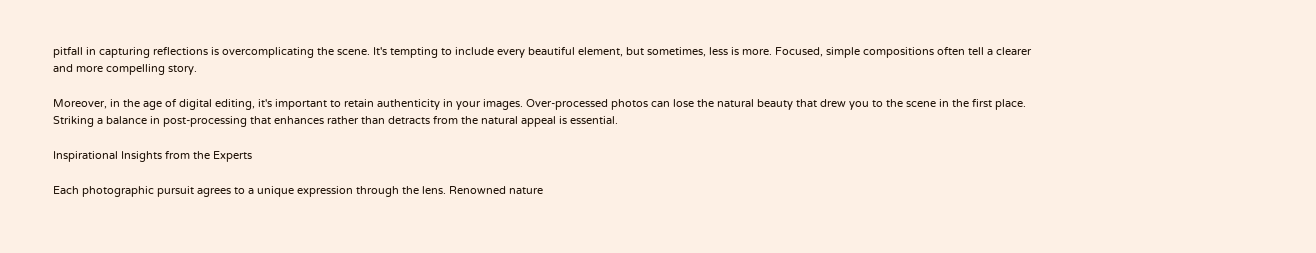pitfall in capturing reflections is overcomplicating the scene. It's tempting to include every beautiful element, but sometimes, less is more. Focused, simple compositions often tell a clearer and more compelling story.

Moreover, in the age of digital editing, it's important to retain authenticity in your images. Over-processed photos can lose the natural beauty that drew you to the scene in the first place. Striking a balance in post-processing that enhances rather than detracts from the natural appeal is essential.

Inspirational Insights from the Experts

Each photographic pursuit agrees to a unique expression through the lens. Renowned nature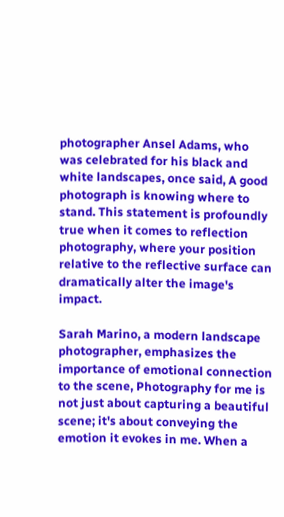photographer Ansel Adams, who was celebrated for his black and white landscapes, once said, A good photograph is knowing where to stand. This statement is profoundly true when it comes to reflection photography, where your position relative to the reflective surface can dramatically alter the image's impact.

Sarah Marino, a modern landscape photographer, emphasizes the importance of emotional connection to the scene, Photography for me is not just about capturing a beautiful scene; it's about conveying the emotion it evokes in me. When a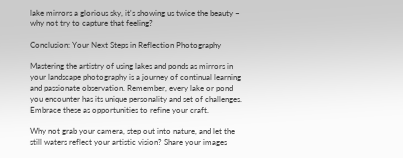lake mirrors a glorious sky, it's showing us twice the beauty – why not try to capture that feeling?

Conclusion: Your Next Steps in Reflection Photography

Mastering the artistry of using lakes and ponds as mirrors in your landscape photography is a journey of continual learning and passionate observation. Remember, every lake or pond you encounter has its unique personality and set of challenges. Embrace these as opportunities to refine your craft.

Why not grab your camera, step out into nature, and let the still waters reflect your artistic vision? Share your images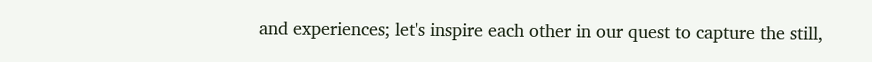and experiences; let's inspire each other in our quest to capture the still,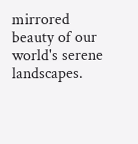mirrored beauty of our world's serene landscapes.